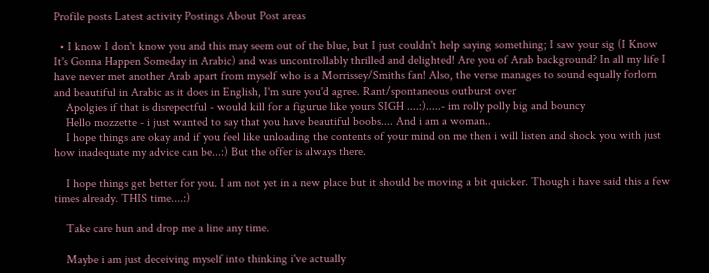Profile posts Latest activity Postings About Post areas

  • I know I don't know you and this may seem out of the blue, but I just couldn't help saying something; I saw your sig (I Know It's Gonna Happen Someday in Arabic) and was uncontrollably thrilled and delighted! Are you of Arab background? In all my life I have never met another Arab apart from myself who is a Morrissey/Smiths fan! Also, the verse manages to sound equally forlorn and beautiful in Arabic as it does in English, I'm sure you'd agree. Rant/spontaneous outburst over
    Apolgies if that is disrepectful - would kill for a figurue like yours SIGH ....:).....- im rolly polly big and bouncy
    Hello mozzette - i just wanted to say that you have beautiful boobs.... And i am a woman..
    I hope things are okay and if you feel like unloading the contents of your mind on me then i will listen and shock you with just how inadequate my advice can be...:) But the offer is always there.

    I hope things get better for you. I am not yet in a new place but it should be moving a bit quicker. Though i have said this a few times already. THIS time....:)

    Take care hun and drop me a line any time.

    Maybe i am just deceiving myself into thinking i've actually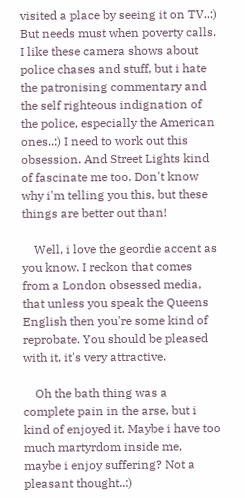visited a place by seeing it on TV..:) But needs must when poverty calls. I like these camera shows about police chases and stuff, but i hate the patronising commentary and the self righteous indignation of the police, especially the American ones..:) I need to work out this obsession. And Street Lights kind of fascinate me too. Don't know why i'm telling you this, but these things are better out than!

    Well, i love the geordie accent as you know. I reckon that comes from a London obsessed media, that unless you speak the Queens English then you're some kind of reprobate. You should be pleased with it, it's very attractive.

    Oh the bath thing was a complete pain in the arse, but i kind of enjoyed it. Maybe i have too much martyrdom inside me, maybe i enjoy suffering? Not a pleasant thought..:)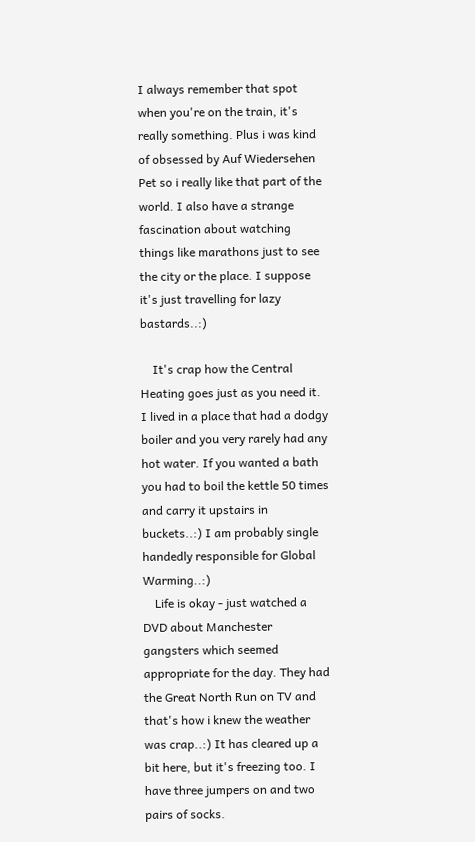I always remember that spot when you're on the train, it's really something. Plus i was kind of obsessed by Auf Wiedersehen Pet so i really like that part of the world. I also have a strange fascination about watching things like marathons just to see the city or the place. I suppose it's just travelling for lazy bastards..:)

    It's crap how the Central Heating goes just as you need it. I lived in a place that had a dodgy boiler and you very rarely had any hot water. If you wanted a bath you had to boil the kettle 50 times and carry it upstairs in buckets..:) I am probably single handedly responsible for Global Warming..:)
    Life is okay - just watched a DVD about Manchester gangsters which seemed appropriate for the day. They had the Great North Run on TV and that's how i knew the weather was crap..:) It has cleared up a bit here, but it's freezing too. I have three jumpers on and two pairs of socks.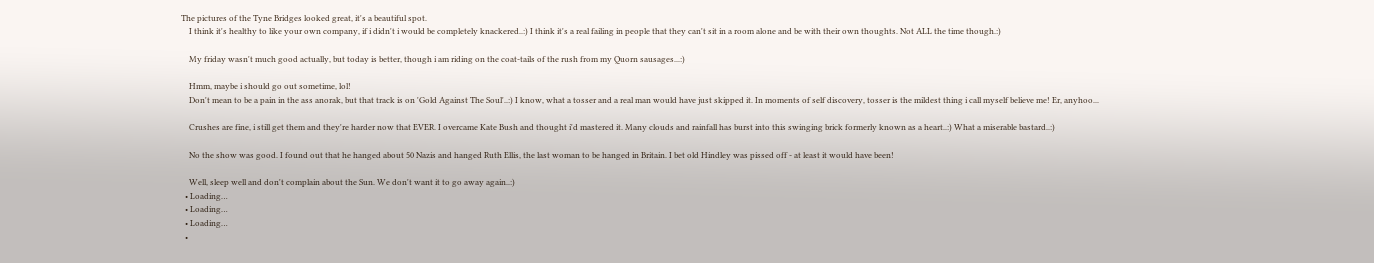The pictures of the Tyne Bridges looked great, it's a beautiful spot.
    I think it's healthy to like your own company, if i didn't i would be completely knackered..:) I think it's a real failing in people that they can't sit in a room alone and be with their own thoughts. Not ALL the time though.:)

    My friday wasn't much good actually, but today is better, though i am riding on the coat-tails of the rush from my Quorn sausages...:)

    Hmm, maybe i should go out sometime, lol!
    Don't mean to be a pain in the ass anorak, but that track is on 'Gold Against The Soul'..:) I know, what a tosser and a real man would have just skipped it. In moments of self discovery, tosser is the mildest thing i call myself believe me! Er, anyhoo...

    Crushes are fine, i still get them and they're harder now that EVER. I overcame Kate Bush and thought i'd mastered it. Many clouds and rainfall has burst into this swinging brick formerly known as a heart..:) What a miserable bastard..:)

    No the show was good. I found out that he hanged about 50 Nazis and hanged Ruth Ellis, the last woman to be hanged in Britain. I bet old Hindley was pissed off - at least it would have been!

    Well, sleep well and don't complain about the Sun. We don't want it to go away again..:)
  • Loading…
  • Loading…
  • Loading…
  •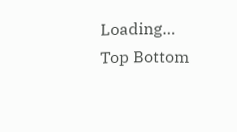Loading…
Top Bottom